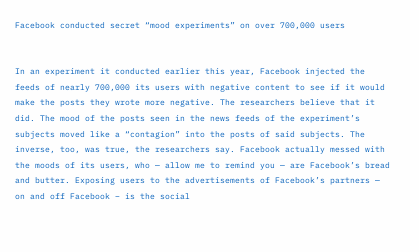Facebook conducted secret “mood experiments” on over 700,000 users


In an experiment it conducted earlier this year, Facebook injected the feeds of nearly 700,000 its users with negative content to see if it would make the posts they wrote more negative. The researchers believe that it did. The mood of the posts seen in the news feeds of the experiment’s subjects moved like a “contagion” into the posts of said subjects. The inverse, too, was true, the researchers say. Facebook actually messed with the moods of its users, who — allow me to remind you — are Facebook’s bread and butter. Exposing users to the advertisements of Facebook’s partners — on and off Facebook – is the social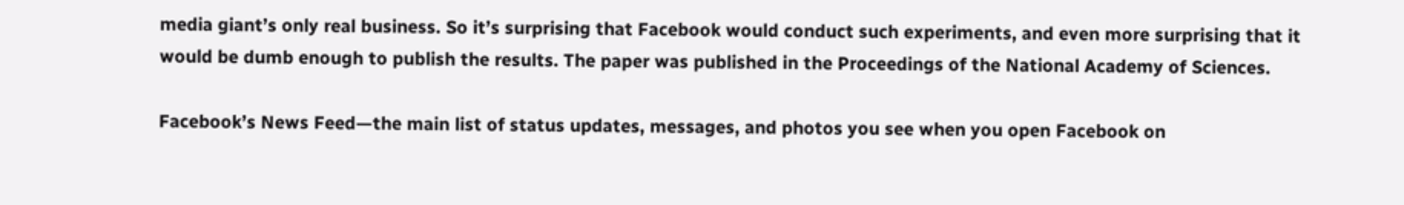media giant’s only real business. So it’s surprising that Facebook would conduct such experiments, and even more surprising that it would be dumb enough to publish the results. The paper was published in the Proceedings of the National Academy of Sciences.

Facebook’s News Feed—the main list of status updates, messages, and photos you see when you open Facebook on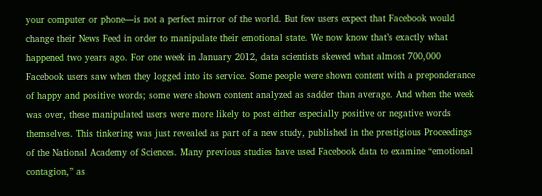your computer or phone—is not a perfect mirror of the world. But few users expect that Facebook would change their News Feed in order to manipulate their emotional state. We now know that’s exactly what happened two years ago. For one week in January 2012, data scientists skewed what almost 700,000 Facebook users saw when they logged into its service. Some people were shown content with a preponderance of happy and positive words; some were shown content analyzed as sadder than average. And when the week was over, these manipulated users were more likely to post either especially positive or negative words themselves. This tinkering was just revealed as part of a new study, published in the prestigious Proceedings of the National Academy of Sciences. Many previous studies have used Facebook data to examine “emotional contagion,” as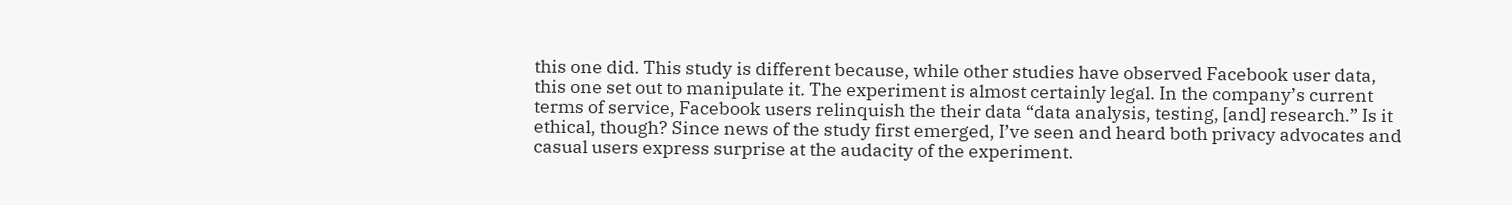this one did. This study is different because, while other studies have observed Facebook user data, this one set out to manipulate it. The experiment is almost certainly legal. In the company’s current terms of service, Facebook users relinquish the their data “data analysis, testing, [and] research.” Is it ethical, though? Since news of the study first emerged, I’ve seen and heard both privacy advocates and casual users express surprise at the audacity of the experiment.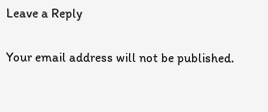Leave a Reply

Your email address will not be published.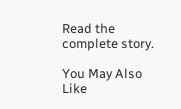Read the complete story.

You May Also Like